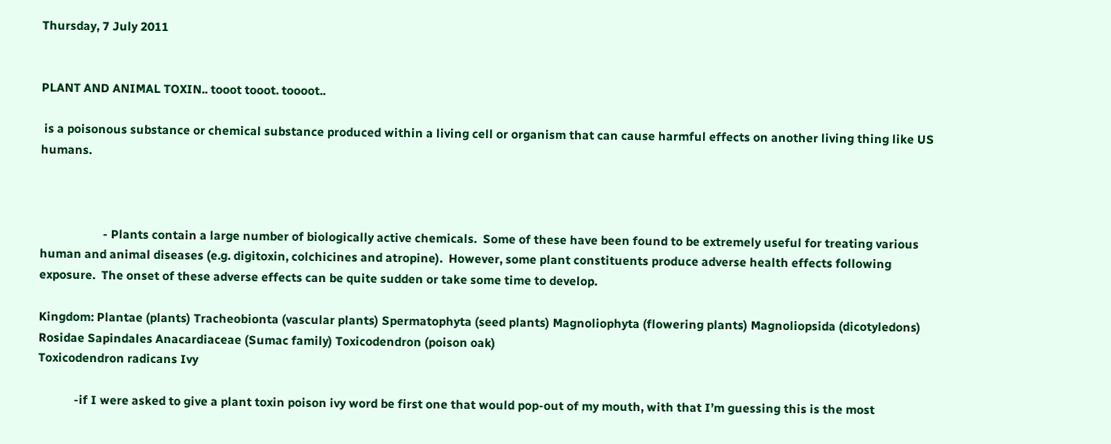Thursday, 7 July 2011


PLANT AND ANIMAL TOXIN.. tooot tooot. toooot..

 is a poisonous substance or chemical substance produced within a living cell or organism that can cause harmful effects on another living thing like US humans.



                     - Plants contain a large number of biologically active chemicals.  Some of these have been found to be extremely useful for treating various human and animal diseases (e.g. digitoxin, colchicines and atropine).  However, some plant constituents produce adverse health effects following exposure.  The onset of these adverse effects can be quite sudden or take some time to develop.

Kingdom: Plantae (plants) Tracheobionta (vascular plants) Spermatophyta (seed plants) Magnoliophyta (flowering plants) Magnoliopsida (dicotyledons) Rosidae Sapindales Anacardiaceae (Sumac family) Toxicodendron (poison oak)
Toxicodendron radicans Ivy

            -if I were asked to give a plant toxin poison ivy word be first one that would pop-out of my mouth, with that I’m guessing this is the most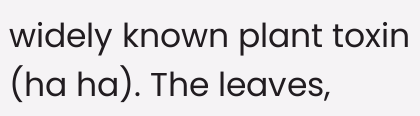widely known plant toxin (ha ha). The leaves,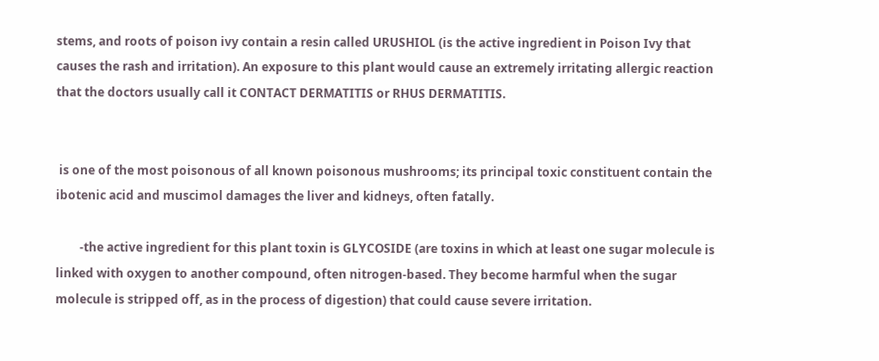stems, and roots of poison ivy contain a resin called URUSHIOL (is the active ingredient in Poison Ivy that causes the rash and irritation). An exposure to this plant would cause an extremely irritating allergic reaction that the doctors usually call it CONTACT DERMATITIS or RHUS DERMATITIS.


 is one of the most poisonous of all known poisonous mushrooms; its principal toxic constituent contain the ibotenic acid and muscimol damages the liver and kidneys, often fatally.

        -the active ingredient for this plant toxin is GLYCOSIDE (are toxins in which at least one sugar molecule is linked with oxygen to another compound, often nitrogen-based. They become harmful when the sugar molecule is stripped off, as in the process of digestion) that could cause severe irritation.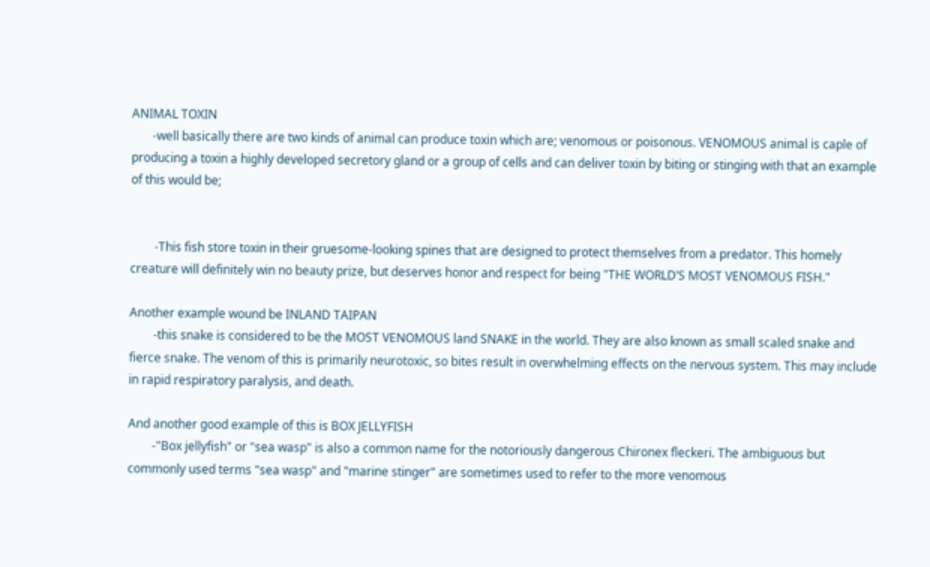ANIMAL TOXIN
       -well basically there are two kinds of animal can produce toxin which are; venomous or poisonous. VENOMOUS animal is caple of producing a toxin a highly developed secretory gland or a group of cells and can deliver toxin by biting or stinging with that an example of this would be;


        -This fish store toxin in their gruesome-looking spines that are designed to protect themselves from a predator. This homely creature will definitely win no beauty prize, but deserves honor and respect for being "THE WORLD’S MOST VENOMOUS FISH."

Another example wound be INLAND TAIPAN
        -this snake is considered to be the MOST VENOMOUS land SNAKE in the world. They are also known as small scaled snake and fierce snake. The venom of this is primarily neurotoxic, so bites result in overwhelming effects on the nervous system. This may include in rapid respiratory paralysis, and death.

And another good example of this is BOX JELLYFISH
        -"Box jellyfish" or "sea wasp" is also a common name for the notoriously dangerous Chironex fleckeri. The ambiguous but commonly used terms "sea wasp" and "marine stinger" are sometimes used to refer to the more venomous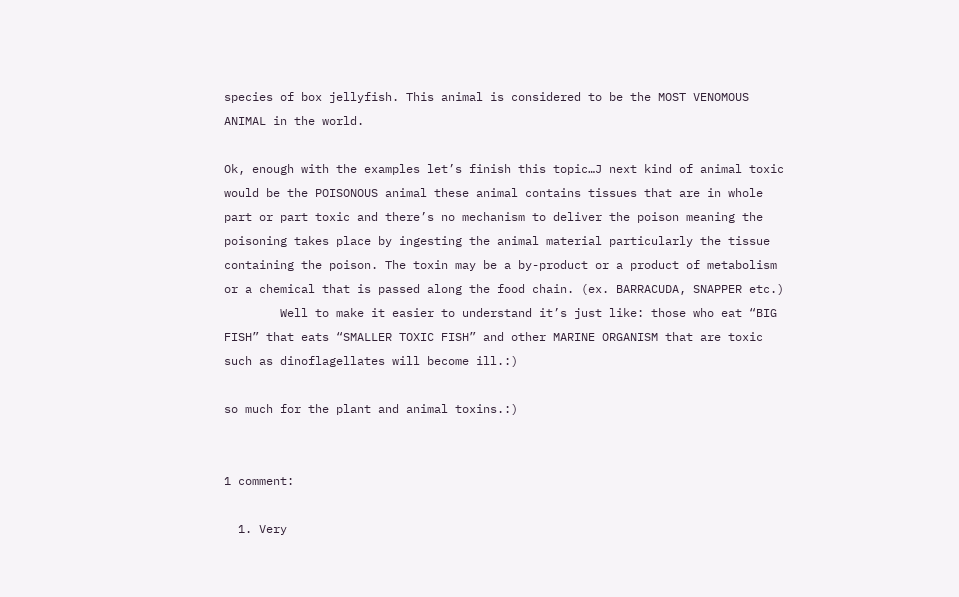species of box jellyfish. This animal is considered to be the MOST VENOMOUS ANIMAL in the world.

Ok, enough with the examples let’s finish this topic…J next kind of animal toxic would be the POISONOUS animal these animal contains tissues that are in whole part or part toxic and there’s no mechanism to deliver the poison meaning the poisoning takes place by ingesting the animal material particularly the tissue containing the poison. The toxin may be a by-product or a product of metabolism or a chemical that is passed along the food chain. (ex. BARRACUDA, SNAPPER etc.)
        Well to make it easier to understand it’s just like: those who eat “BIG FISH” that eats “SMALLER TOXIC FISH” and other MARINE ORGANISM that are toxic such as dinoflagellates will become ill.:)

so much for the plant and animal toxins.:)


1 comment:

  1. Very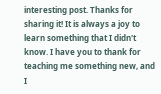interesting post. Thanks for sharing it! It is always a joy to learn something that I didn't know. I have you to thank for teaching me something new, and I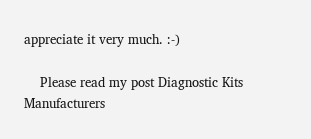appreciate it very much. :-)

    Please read my post Diagnostic Kits Manufacturers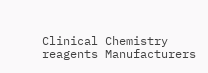Clinical Chemistry reagents Manufacturers